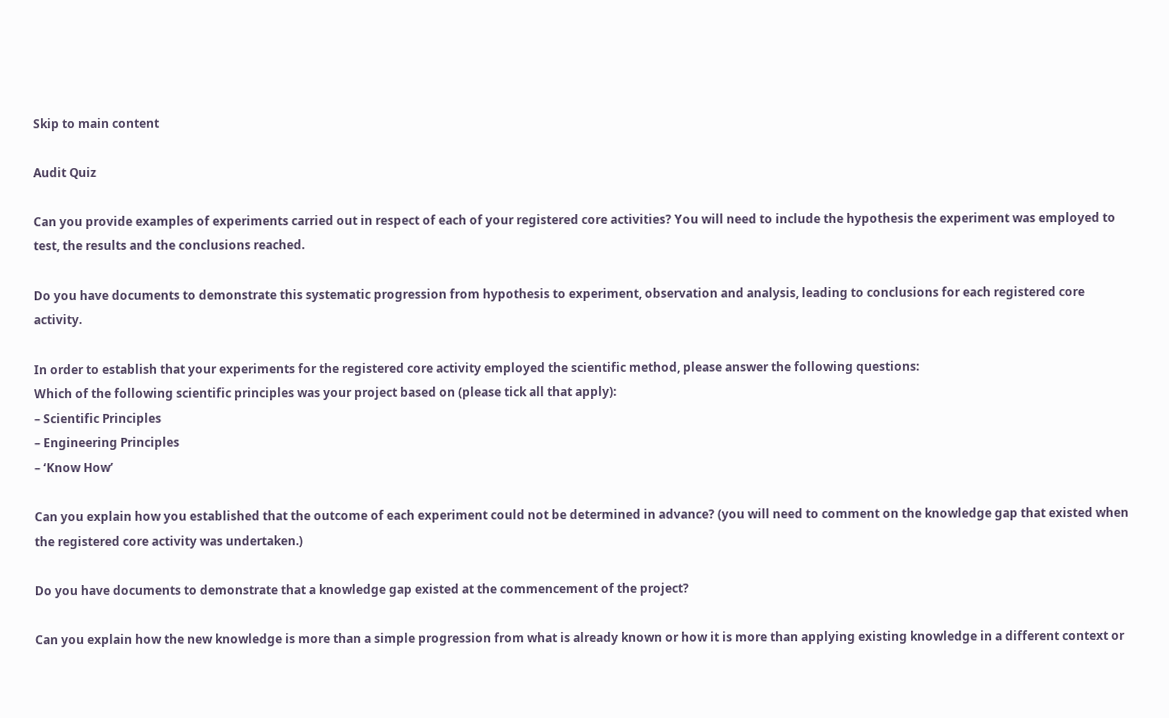Skip to main content

Audit Quiz

Can you provide examples of experiments carried out in respect of each of your registered core activities? You will need to include the hypothesis the experiment was employed to test, the results and the conclusions reached.

Do you have documents to demonstrate this systematic progression from hypothesis to experiment, observation and analysis, leading to conclusions for each registered core activity.

In order to establish that your experiments for the registered core activity employed the scientific method, please answer the following questions:
Which of the following scientific principles was your project based on (please tick all that apply):
– Scientific Principles
– Engineering Principles
– ‘Know How’

Can you explain how you established that the outcome of each experiment could not be determined in advance? (you will need to comment on the knowledge gap that existed when the registered core activity was undertaken.)

Do you have documents to demonstrate that a knowledge gap existed at the commencement of the project?

Can you explain how the new knowledge is more than a simple progression from what is already known or how it is more than applying existing knowledge in a different context or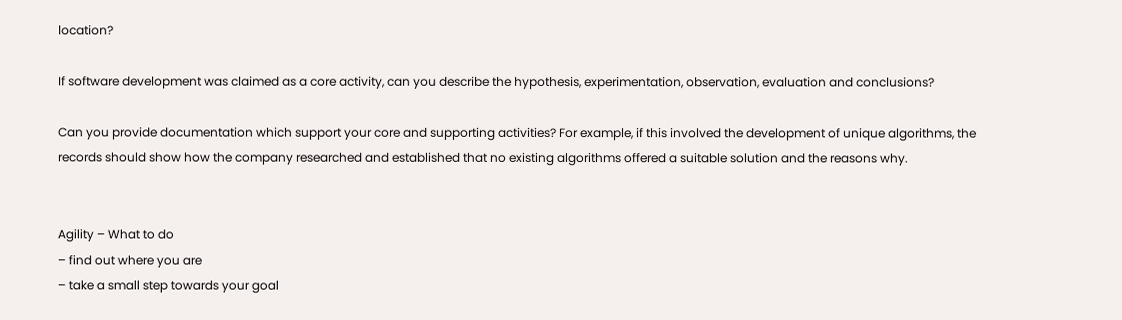location?

If software development was claimed as a core activity, can you describe the hypothesis, experimentation, observation, evaluation and conclusions?

Can you provide documentation which support your core and supporting activities? For example, if this involved the development of unique algorithms, the records should show how the company researched and established that no existing algorithms offered a suitable solution and the reasons why.


Agility – What to do
– find out where you are
– take a small step towards your goal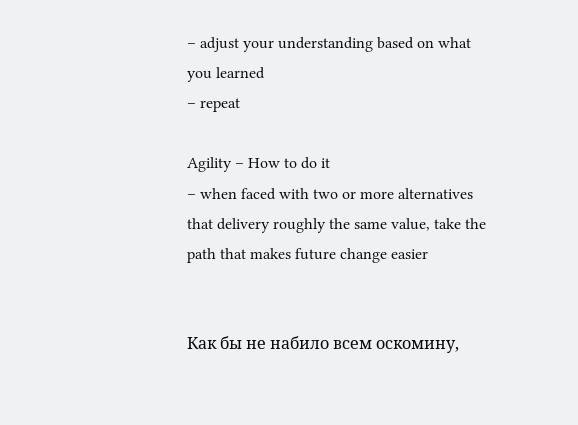– adjust your understanding based on what you learned
– repeat

Agility – How to do it
– when faced with two or more alternatives that delivery roughly the same value, take the path that makes future change easier


Как бы не набило всем оскомину,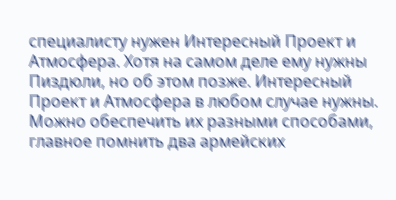специалисту нужен Интересный Проект и Атмосфера. Хотя на самом деле ему нужны Пиздюли, но об этом позже. Интересный Проект и Атмосфера в любом случае нужны. Можно обеспечить их разными способами, главное помнить два армейских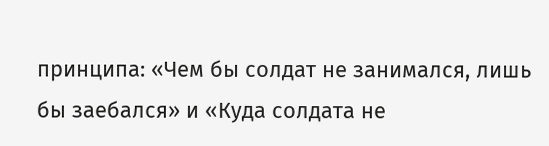принципа: «Чем бы солдат не занимался, лишь бы заебался» и «Куда солдата не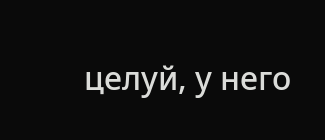целуй, у него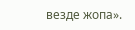везде жопа».